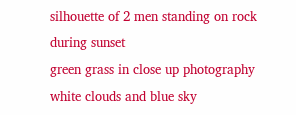silhouette of 2 men standing on rock during sunset
green grass in close up photography
white clouds and blue sky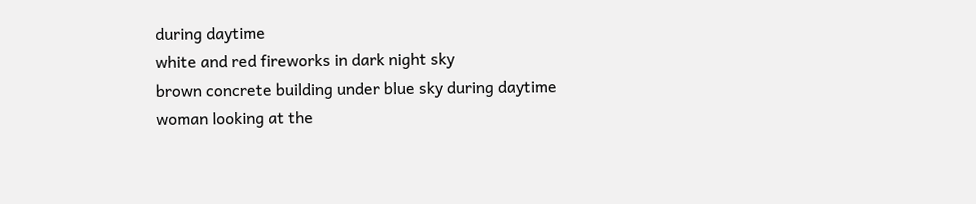during daytime
white and red fireworks in dark night sky
brown concrete building under blue sky during daytime
woman looking at the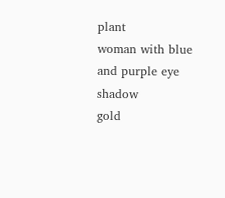plant
woman with blue and purple eye shadow
gold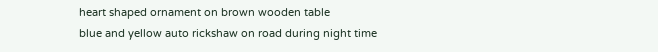heart shaped ornament on brown wooden table
blue and yellow auto rickshaw on road during night time